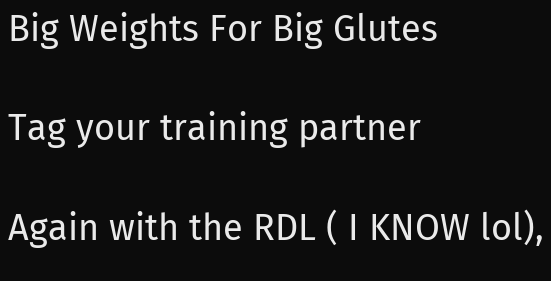Big Weights For Big Glutes

Tag your training partner

Again with the RDL ( I KNOW lol),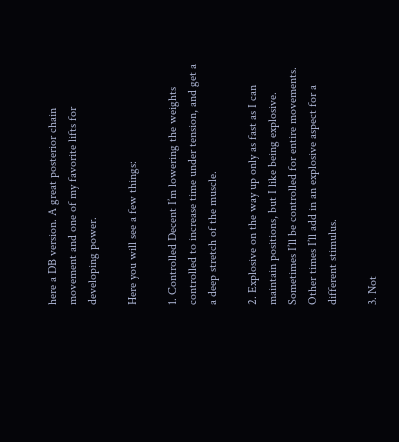here a DB version. A great posterior chain movement and one of my favorite lifts for developing power.

Here you will see a few things:

1. Controlled Decent I’m lowering the weights controlled to increase time under tension, and get a a deep stretch of the muscle.

2. Explosive on the way up only as fast as I can maintain positions, but I like being explosive. Sometimes I’ll be controlled for entire movements. Other times I’ll add in an explosive aspect for a different stimulus.

3. Not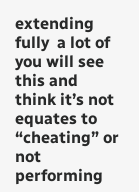extending fully  a lot of you will see this and think it’s not equates to “cheating” or not performing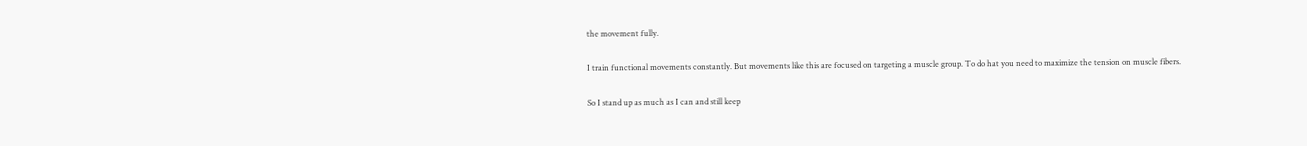the movement fully.

I train functional movements constantly. But movements like this are focused on targeting a muscle group. To do hat you need to maximize the tension on muscle fibers.

So I stand up as much as I can and still keep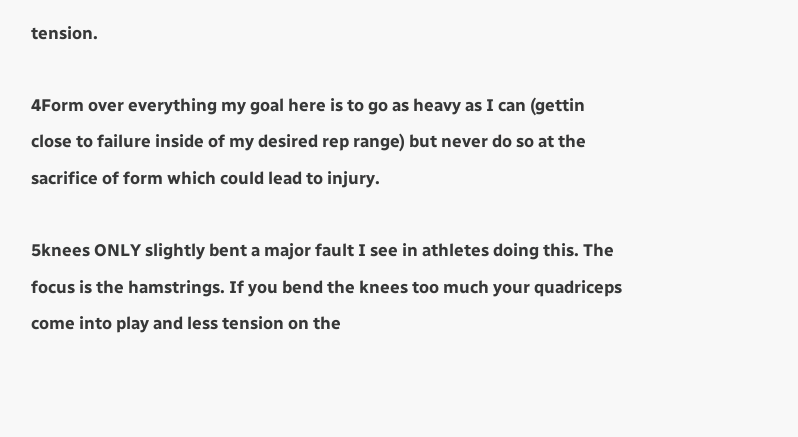tension.

4Form over everything my goal here is to go as heavy as I can (gettin close to failure inside of my desired rep range) but never do so at the sacrifice of form which could lead to injury.

5knees ONLY slightly bent a major fault I see in athletes doing this. The focus is the hamstrings. If you bend the knees too much your quadriceps come into play and less tension on the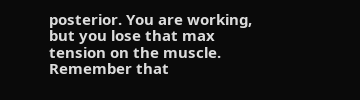posterior. You are working, but you lose that max tension on the muscle. Remember that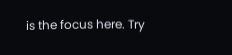is the focus here. Try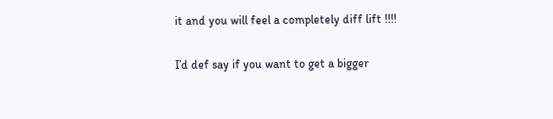it and you will feel a completely diff lift !!!!

I’d def say if you want to get a bigger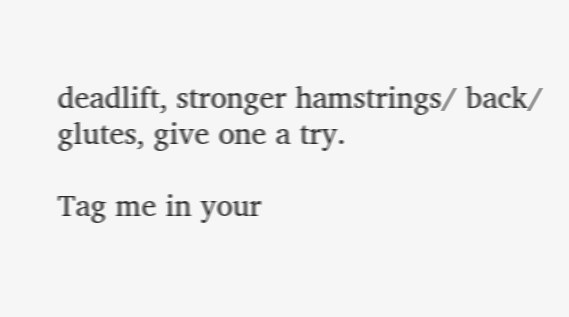deadlift, stronger hamstrings/ back/ glutes, give one a try.

Tag me in your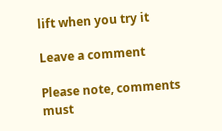lift when you try it

Leave a comment

Please note, comments must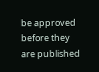be approved before they are published